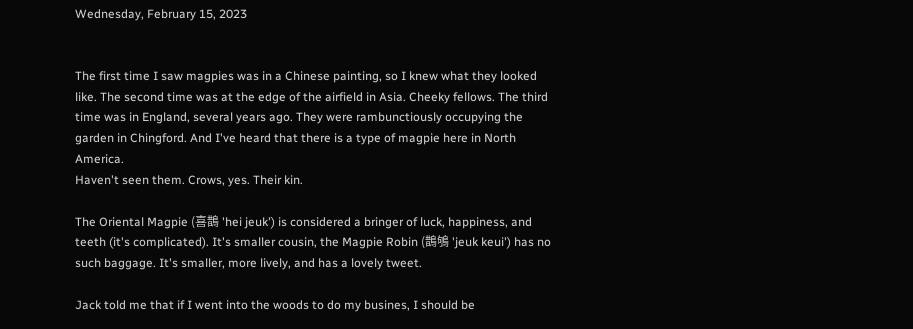Wednesday, February 15, 2023


The first time I saw magpies was in a Chinese painting, so I knew what they looked like. The second time was at the edge of the airfield in Asia. Cheeky fellows. The third time was in England, several years ago. They were rambunctiously occupying the garden in Chingford. And I've heard that there is a type of magpie here in North America.
Haven't seen them. Crows, yes. Their kin.

The Oriental Magpie (喜鵲 'hei jeuk') is considered a bringer of luck, happiness, and teeth (it's complicated). It's smaller cousin, the Magpie Robin (鵲鴝 'jeuk keui') has no such baggage. It's smaller, more lively, and has a lovely tweet.

Jack told me that if I went into the woods to do my busines, I should be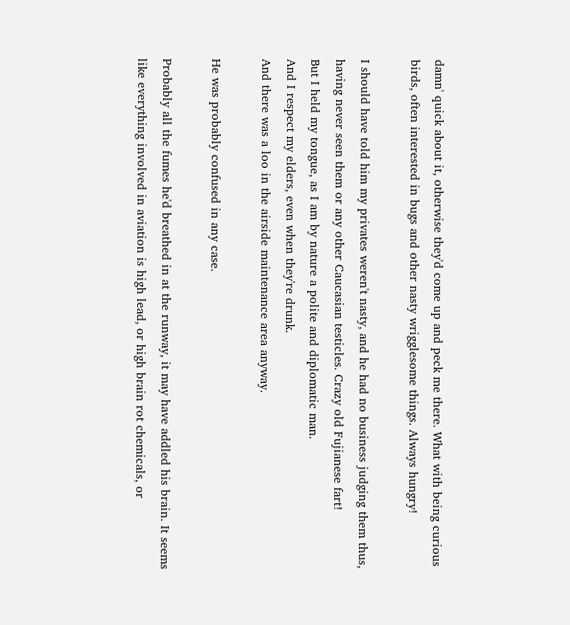damn' quick about it, otherwise they'd come up and peck me there. What with being curious birds, often interested in bugs and other nasty wrigglesome things. Always hungry!

I should have told him my privates weren't nasty, and he had no business judging them thus, having never seen them or any other Caucasian testicles. Crazy old Fujianese fart!
But I held my tongue, as I am by nature a polite and diplomatic man.
And I respect my elders, even when they're drunk.
And there was a loo in the airside maintenance area anyway.

He was probably confused in any case.

Probably all the fumes he'd breathed in at the runway, it may have addled his brain. It seems like everything involved in aviation is high lead, or high brain rot chemicals, or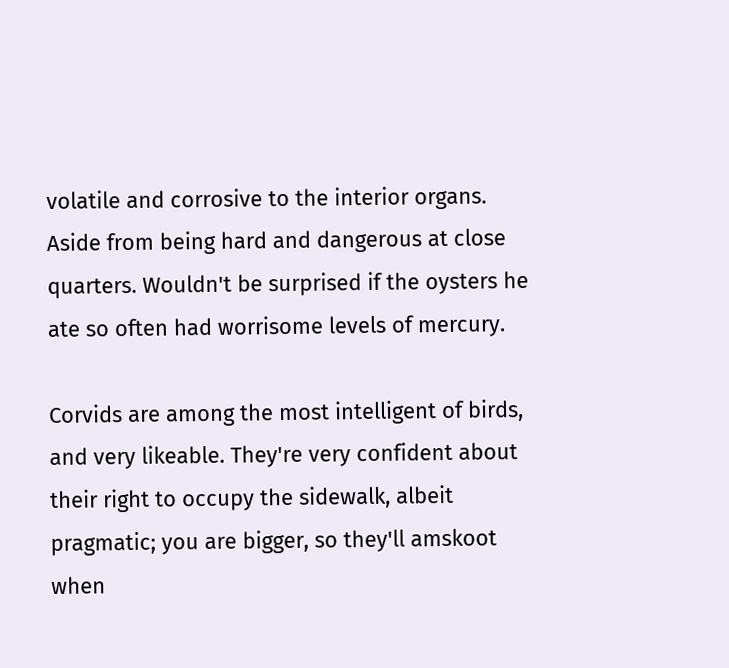volatile and corrosive to the interior organs. Aside from being hard and dangerous at close quarters. Wouldn't be surprised if the oysters he ate so often had worrisome levels of mercury.

Corvids are among the most intelligent of birds, and very likeable. They're very confident about their right to occupy the sidewalk, albeit pragmatic; you are bigger, so they'll amskoot when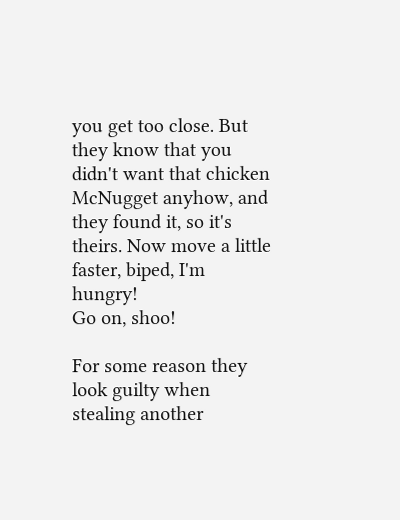you get too close. But they know that you didn't want that chicken McNugget anyhow, and they found it, so it's theirs. Now move a little faster, biped, I'm hungry!
Go on, shoo!

For some reason they look guilty when stealing another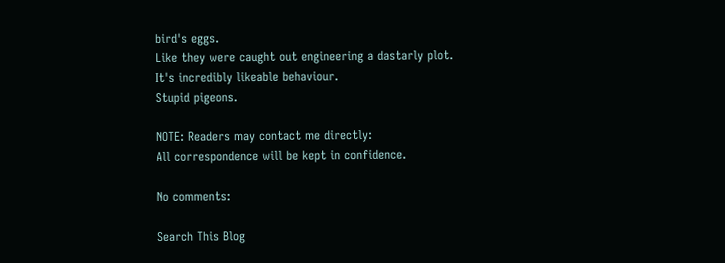bird's eggs.
Like they were caught out engineering a dastarly plot.
It's incredibly likeable behaviour.
Stupid pigeons.

NOTE: Readers may contact me directly:
All correspondence will be kept in confidence.

No comments:

Search This Blog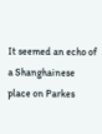It seemed an echo of a Shanghainese place on Parkes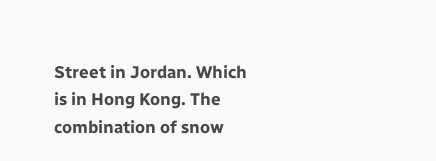Street in Jordan. Which is in Hong Kong. The combination of snow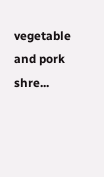vegetable and pork shre...